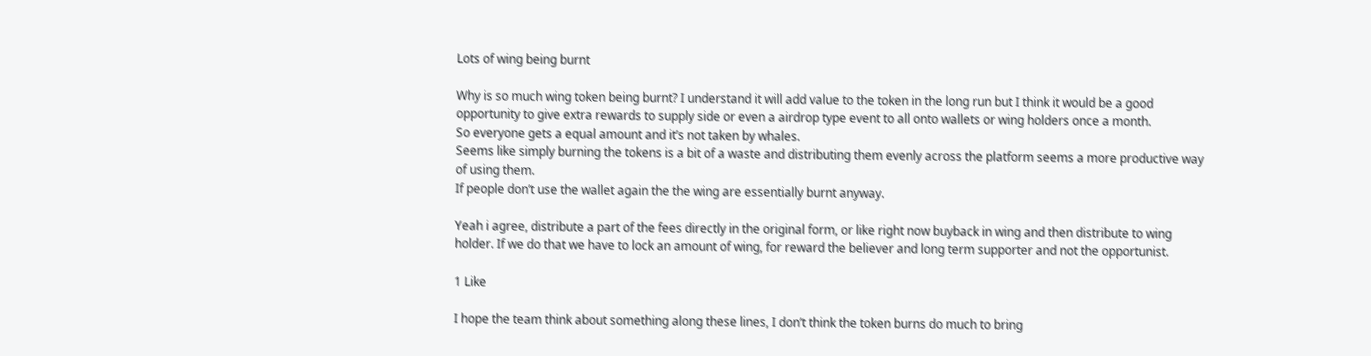Lots of wing being burnt

Why is so much wing token being burnt? I understand it will add value to the token in the long run but I think it would be a good opportunity to give extra rewards to supply side or even a airdrop type event to all onto wallets or wing holders once a month.
So everyone gets a equal amount and it’s not taken by whales.
Seems like simply burning the tokens is a bit of a waste and distributing them evenly across the platform seems a more productive way of using them.
If people don’t use the wallet again the the wing are essentially burnt anyway.

Yeah i agree, distribute a part of the fees directly in the original form, or like right now buyback in wing and then distribute to wing holder. If we do that we have to lock an amount of wing, for reward the believer and long term supporter and not the opportunist.

1 Like

I hope the team think about something along these lines, I don’t think the token burns do much to bring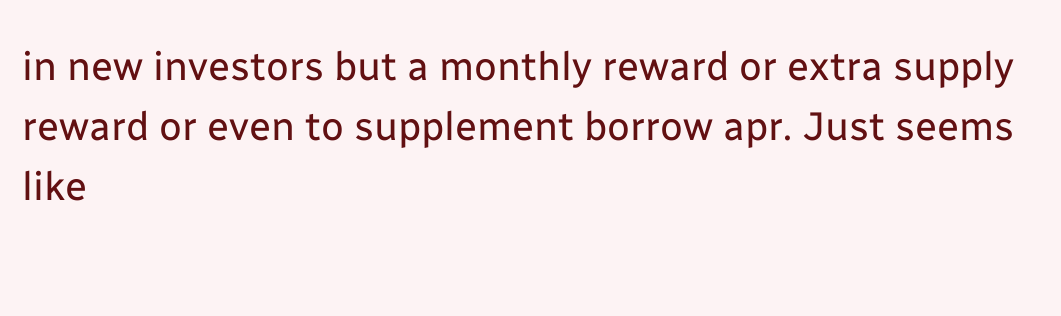in new investors but a monthly reward or extra supply reward or even to supplement borrow apr. Just seems like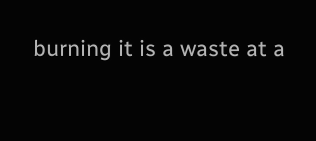burning it is a waste at a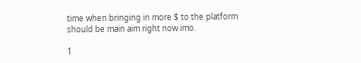time when bringing in more $ to the platform should be main aim right now imo.

1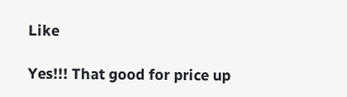Like

Yes!!! That good for price up